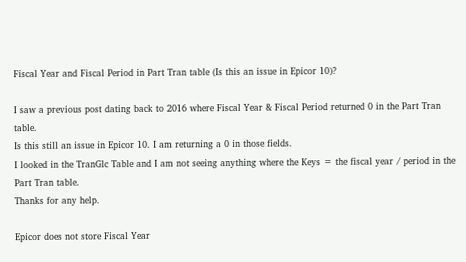Fiscal Year and Fiscal Period in Part Tran table (Is this an issue in Epicor 10)?

I saw a previous post dating back to 2016 where Fiscal Year & Fiscal Period returned 0 in the Part Tran table.
Is this still an issue in Epicor 10. I am returning a 0 in those fields.
I looked in the TranGlc Table and I am not seeing anything where the Keys = the fiscal year / period in the Part Tran table.
Thanks for any help.

Epicor does not store Fiscal Year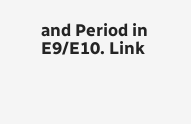and Period in E9/E10. Link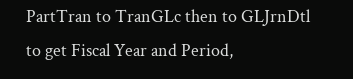PartTran to TranGLc then to GLJrnDtl to get Fiscal Year and Period,